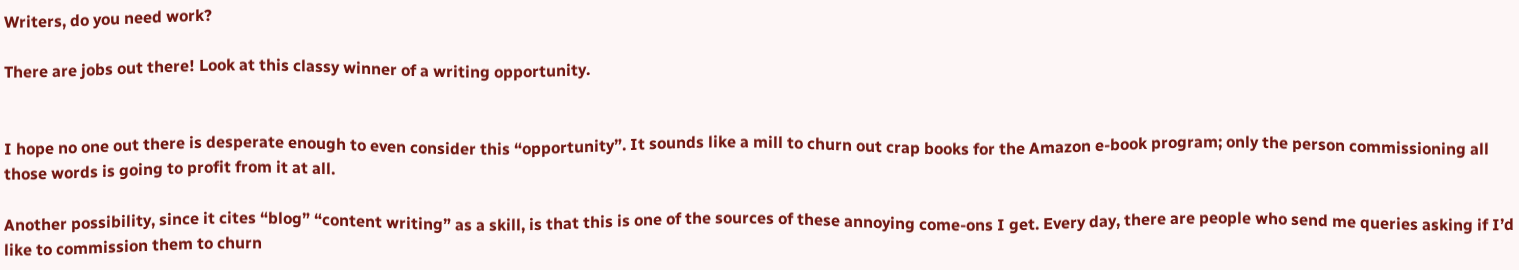Writers, do you need work?

There are jobs out there! Look at this classy winner of a writing opportunity.


I hope no one out there is desperate enough to even consider this “opportunity”. It sounds like a mill to churn out crap books for the Amazon e-book program; only the person commissioning all those words is going to profit from it at all.

Another possibility, since it cites “blog” “content writing” as a skill, is that this is one of the sources of these annoying come-ons I get. Every day, there are people who send me queries asking if I’d like to commission them to churn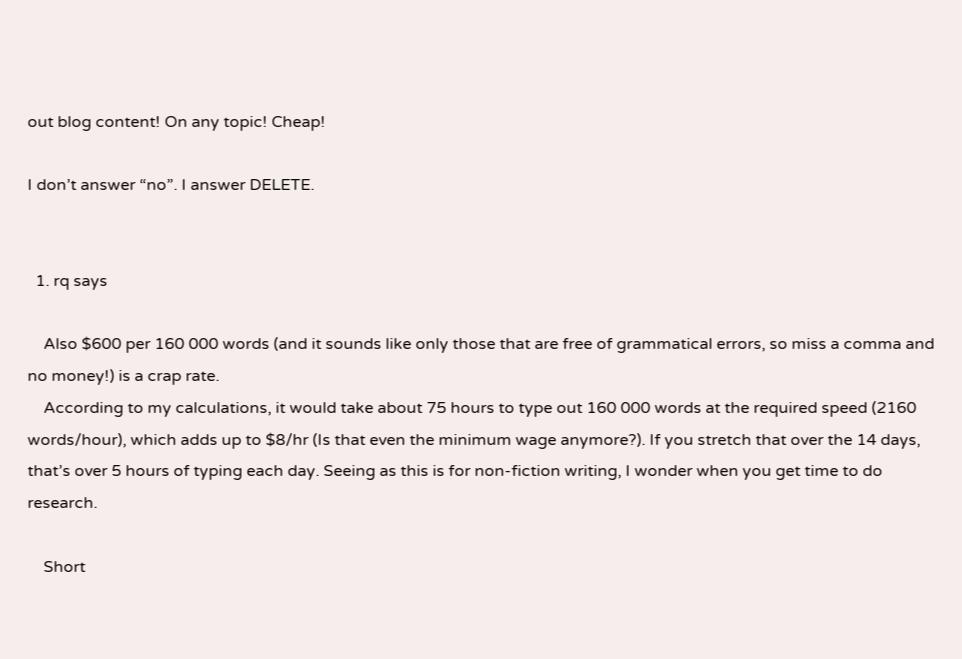out blog content! On any topic! Cheap!

I don’t answer “no”. I answer DELETE.


  1. rq says

    Also $600 per 160 000 words (and it sounds like only those that are free of grammatical errors, so miss a comma and no money!) is a crap rate.
    According to my calculations, it would take about 75 hours to type out 160 000 words at the required speed (2160 words/hour), which adds up to $8/hr (Is that even the minimum wage anymore?). If you stretch that over the 14 days, that’s over 5 hours of typing each day. Seeing as this is for non-fiction writing, I wonder when you get time to do research.

    Short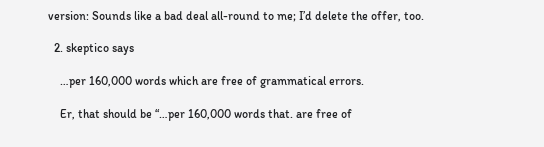version: Sounds like a bad deal all-round to me; I’d delete the offer, too.

  2. skeptico says

    …per 160,000 words which are free of grammatical errors.

    Er, that should be “…per 160,000 words that. are free of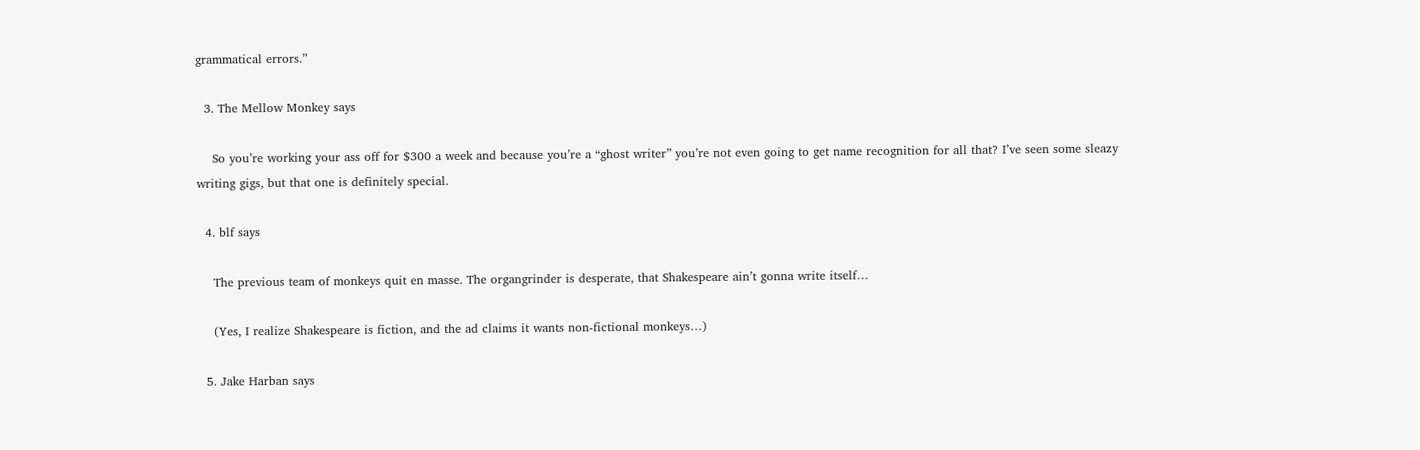grammatical errors.”

  3. The Mellow Monkey says

    So you’re working your ass off for $300 a week and because you’re a “ghost writer” you’re not even going to get name recognition for all that? I’ve seen some sleazy writing gigs, but that one is definitely special.

  4. blf says

    The previous team of monkeys quit en masse. The organgrinder is desperate, that Shakespeare ain’t gonna write itself…

    (Yes, I realize Shakespeare is fiction, and the ad claims it wants non-fictional monkeys…)

  5. Jake Harban says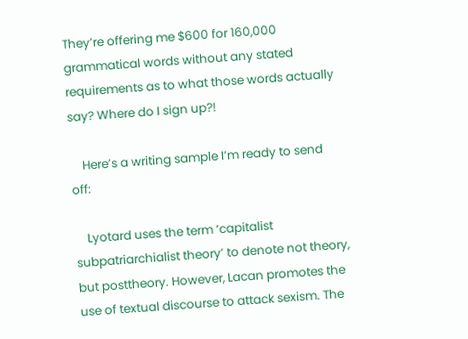They’re offering me $600 for 160,000 grammatical words without any stated requirements as to what those words actually say? Where do I sign up?!

    Here’s a writing sample I’m ready to send off:

    Lyotard uses the term ‘capitalist subpatriarchialist theory’ to denote not theory, but posttheory. However, Lacan promotes the use of textual discourse to attack sexism. The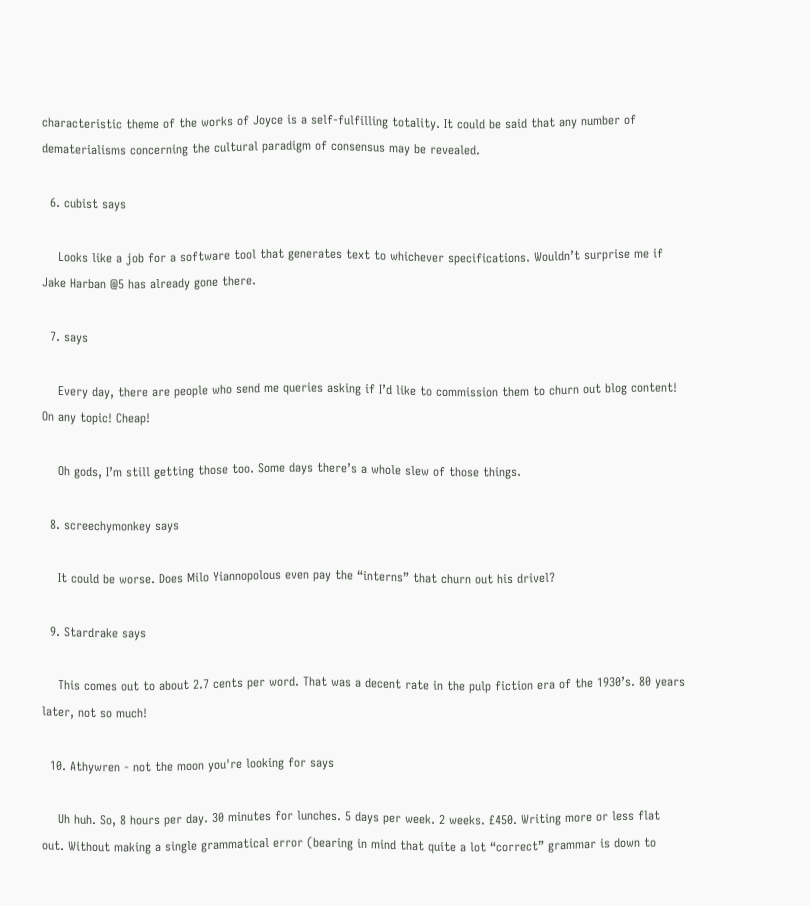characteristic theme of the works of Joyce is a self-fulfilling totality. It could be said that any number of dematerialisms concerning the cultural paradigm of consensus may be revealed.

  6. cubist says

    Looks like a job for a software tool that generates text to whichever specifications. Wouldn’t surprise me if Jake Harban @5 has already gone there.

  7. says

    Every day, there are people who send me queries asking if I’d like to commission them to churn out blog content! On any topic! Cheap!

    Oh gods, I’m still getting those too. Some days there’s a whole slew of those things.

  8. screechymonkey says

    It could be worse. Does Milo Yiannopolous even pay the “interns” that churn out his drivel?

  9. Stardrake says

    This comes out to about 2.7 cents per word. That was a decent rate in the pulp fiction era of the 1930’s. 80 years later, not so much!

  10. Athywren - not the moon you're looking for says

    Uh huh. So, 8 hours per day. 30 minutes for lunches. 5 days per week. 2 weeks. £450. Writing more or less flat out. Without making a single grammatical error (bearing in mind that quite a lot “correct” grammar is down to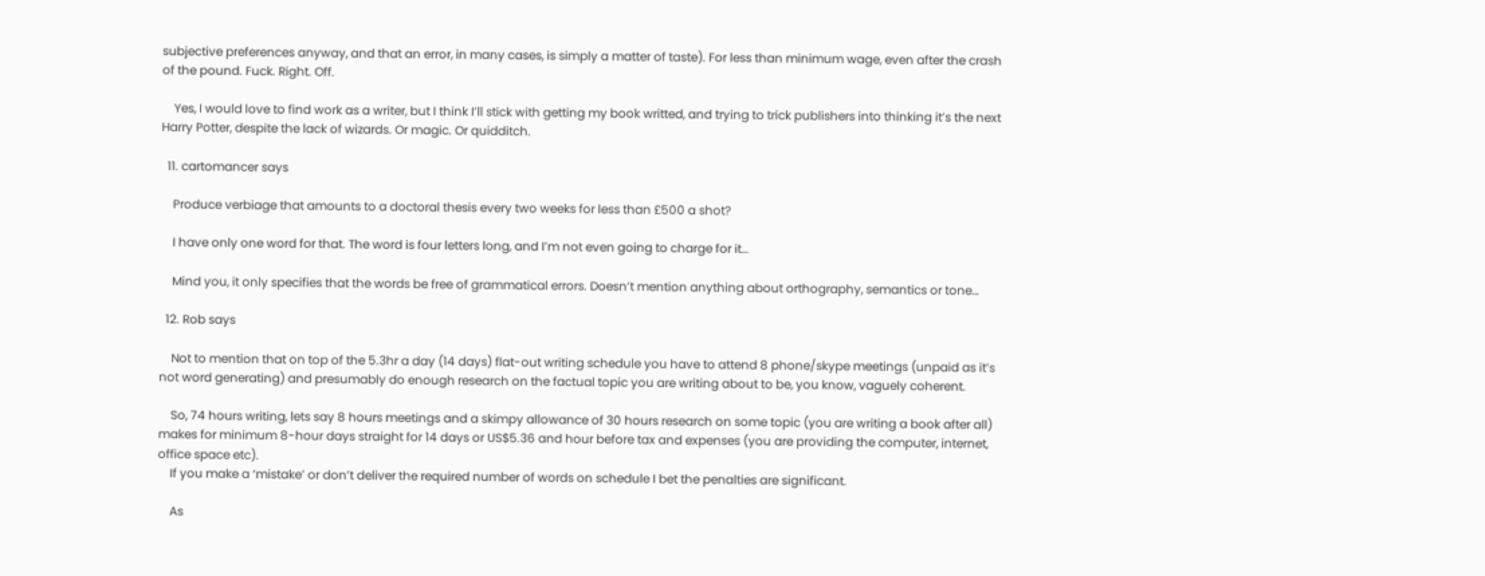subjective preferences anyway, and that an error, in many cases, is simply a matter of taste). For less than minimum wage, even after the crash of the pound. Fuck. Right. Off.

    Yes, I would love to find work as a writer, but I think I’ll stick with getting my book writted, and trying to trick publishers into thinking it’s the next Harry Potter, despite the lack of wizards. Or magic. Or quidditch.

  11. cartomancer says

    Produce verbiage that amounts to a doctoral thesis every two weeks for less than £500 a shot?

    I have only one word for that. The word is four letters long, and I’m not even going to charge for it…

    Mind you, it only specifies that the words be free of grammatical errors. Doesn’t mention anything about orthography, semantics or tone…

  12. Rob says

    Not to mention that on top of the 5.3hr a day (14 days) flat-out writing schedule you have to attend 8 phone/skype meetings (unpaid as it’s not word generating) and presumably do enough research on the factual topic you are writing about to be, you know, vaguely coherent.

    So, 74 hours writing, lets say 8 hours meetings and a skimpy allowance of 30 hours research on some topic (you are writing a book after all) makes for minimum 8-hour days straight for 14 days or US$5.36 and hour before tax and expenses (you are providing the computer, internet, office space etc).
    If you make a ‘mistake’ or don’t deliver the required number of words on schedule I bet the penalties are significant.

    As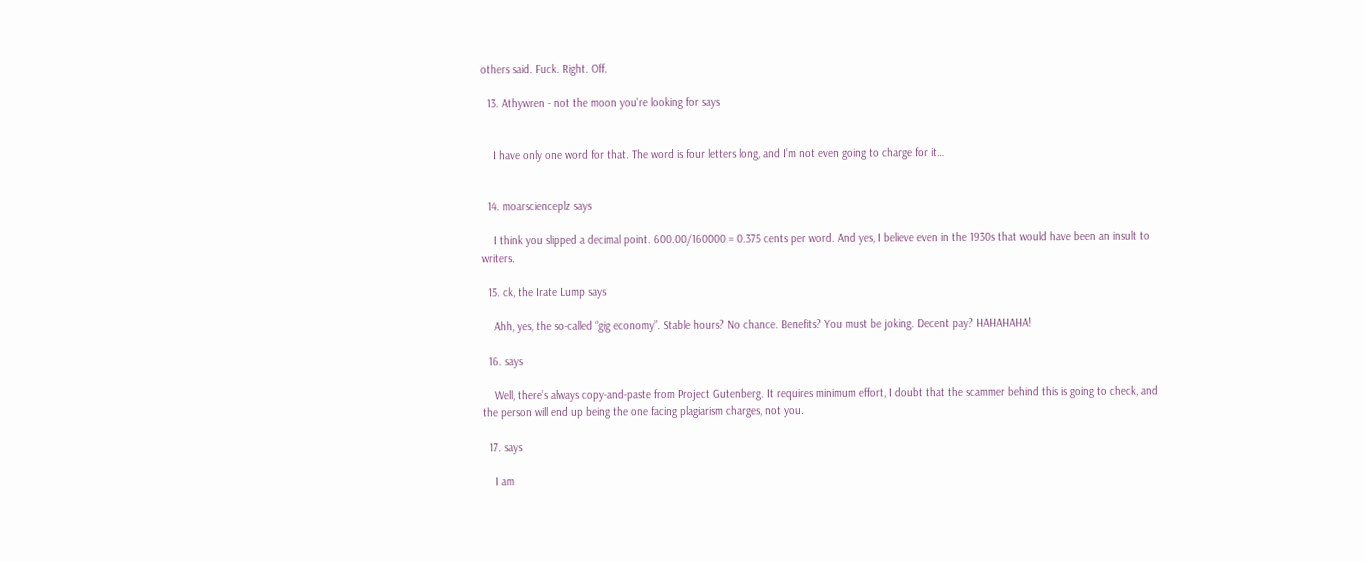others said. Fuck. Right. Off.

  13. Athywren - not the moon you're looking for says


    I have only one word for that. The word is four letters long, and I’m not even going to charge for it…


  14. moarscienceplz says

    I think you slipped a decimal point. 600.00/160000 = 0.375 cents per word. And yes, I believe even in the 1930s that would have been an insult to writers.

  15. ck, the Irate Lump says

    Ahh, yes, the so-called “gig economy”. Stable hours? No chance. Benefits? You must be joking. Decent pay? HAHAHAHA!

  16. says

    Well, there’s always copy-and-paste from Project Gutenberg. It requires minimum effort, I doubt that the scammer behind this is going to check, and the person will end up being the one facing plagiarism charges, not you.

  17. says

    I am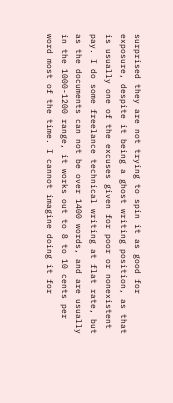surprised they are not trying to spin it as good for exposure, despite it being a ghost writing position, as that is usually one of the excuses given for poor or nonexistent pay. I do some freelance technical writing at flat rate, but as the documents can not be over 1400 words, and are usually in the 1000-1200 range, it works out to 8 to 10 cents per word most of the time. I cannot imagine doing it for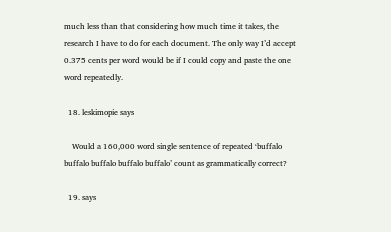much less than that considering how much time it takes, the research I have to do for each document. The only way I’d accept 0.375 cents per word would be if I could copy and paste the one word repeatedly.

  18. leskimopie says

    Would a 160,000 word single sentence of repeated ‘buffalo buffalo buffalo buffalo buffalo’ count as grammatically correct?

  19. says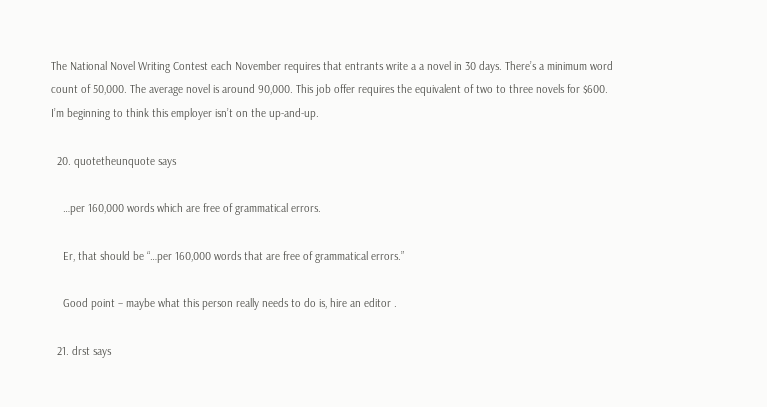The National Novel Writing Contest each November requires that entrants write a a novel in 30 days. There’s a minimum word count of 50,000. The average novel is around 90,000. This job offer requires the equivalent of two to three novels for $600. I’m beginning to think this employer isn’t on the up-and-up.

  20. quotetheunquote says

    …per 160,000 words which are free of grammatical errors.

    Er, that should be “…per 160,000 words that are free of grammatical errors.”

    Good point – maybe what this person really needs to do is, hire an editor .

  21. drst says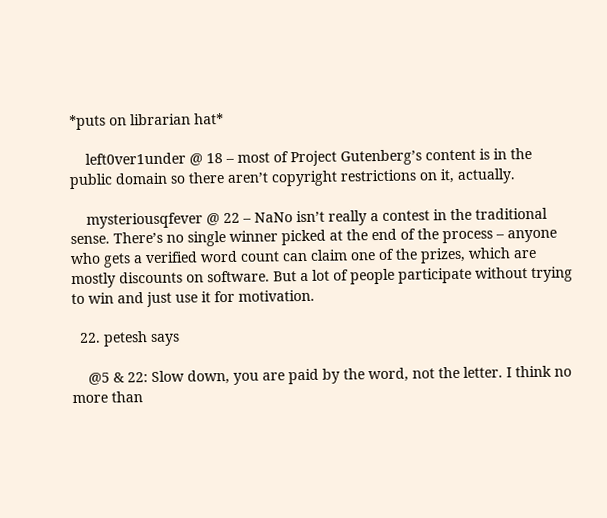*puts on librarian hat*

    left0ver1under @ 18 – most of Project Gutenberg’s content is in the public domain so there aren’t copyright restrictions on it, actually.

    mysteriousqfever @ 22 – NaNo isn’t really a contest in the traditional sense. There’s no single winner picked at the end of the process – anyone who gets a verified word count can claim one of the prizes, which are mostly discounts on software. But a lot of people participate without trying to win and just use it for motivation.

  22. petesh says

    @5 & 22: Slow down, you are paid by the word, not the letter. I think no more than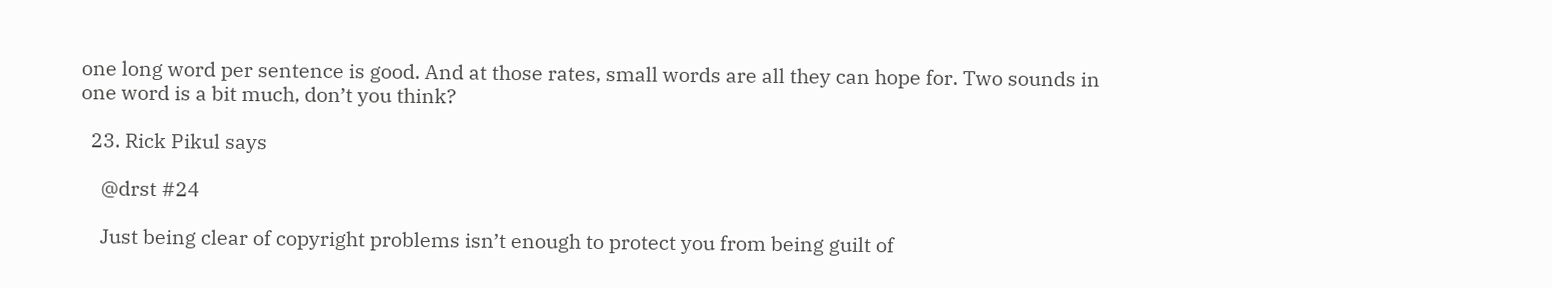one long word per sentence is good. And at those rates, small words are all they can hope for. Two sounds in one word is a bit much, don’t you think?

  23. Rick Pikul says

    @drst #24

    Just being clear of copyright problems isn’t enough to protect you from being guilt of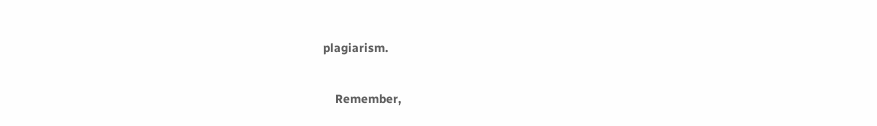plagiarism.

    Remember,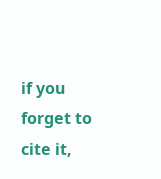if you forget to cite it,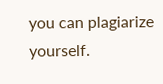you can plagiarize yourself.